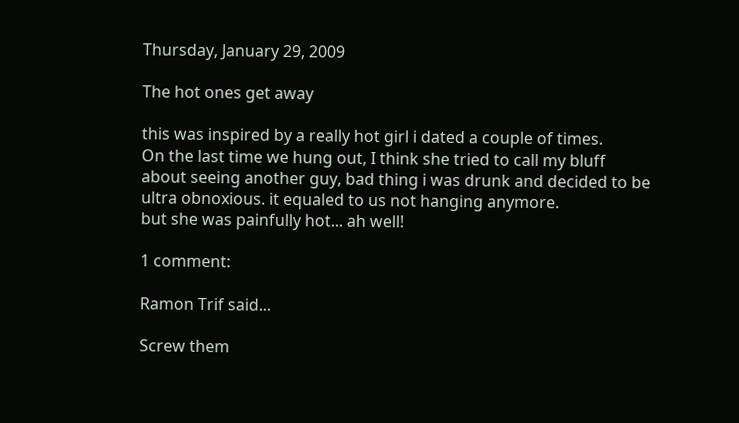Thursday, January 29, 2009

The hot ones get away

this was inspired by a really hot girl i dated a couple of times.
On the last time we hung out, I think she tried to call my bluff
about seeing another guy, bad thing i was drunk and decided to be
ultra obnoxious. it equaled to us not hanging anymore.
but she was painfully hot... ah well!

1 comment:

Ramon Trif said...

Screw them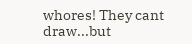whores! They cant draw...but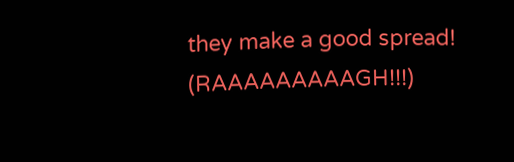they make a good spread! (RAAAAAAAAAGH!!!)